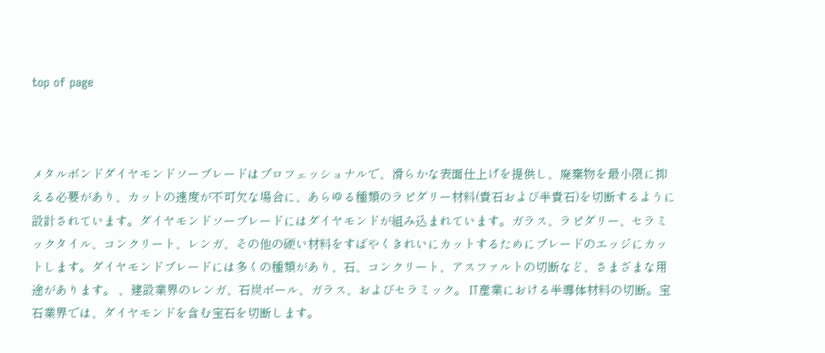top of page



メタルボンドダイヤモンドソーブレードはプロフェッショナルで、滑らかな表面仕上げを提供し、廃棄物を最小限に抑える必要があり、カットの速度が不可欠な場合に、あらゆる種類のラピダリー材料(貴石および半貴石)を切断するように設計されています。ダイヤモンドソーブレードにはダイヤモンドが組み込まれています。ガラス、ラピダリー、セラミックタイル、コンクリート、レンガ、その他の硬い材料をすばやくきれいにカットするためにブレードのエッジにカットします。ダイヤモンドブレードには多くの種類があり、石、コンクリート、アスファルトの切断など、さまざまな用途があります。 、建設業界のレンガ、石炭ボール、ガラス、およびセラミック。 IT産業における半導体材料の切断。宝石業界では、ダイヤモンドを含む宝石を切断します。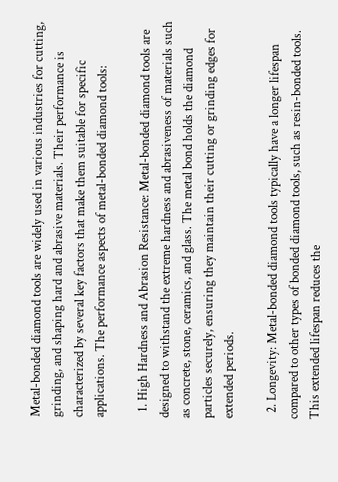Metal-bonded diamond tools are widely used in various industries for cutting, grinding, and shaping hard and abrasive materials. Their performance is characterized by several key factors that make them suitable for specific applications. The performance aspects of metal-bonded diamond tools:

  1. High Hardness and Abrasion Resistance: Metal-bonded diamond tools are designed to withstand the extreme hardness and abrasiveness of materials such as concrete, stone, ceramics, and glass. The metal bond holds the diamond particles securely, ensuring they maintain their cutting or grinding edges for extended periods.

  2. Longevity: Metal-bonded diamond tools typically have a longer lifespan compared to other types of bonded diamond tools, such as resin-bonded tools. This extended lifespan reduces the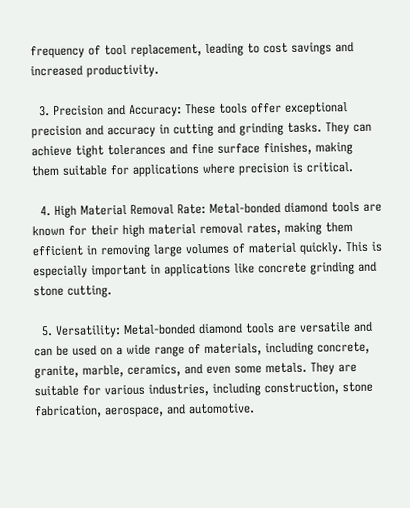frequency of tool replacement, leading to cost savings and increased productivity.

  3. Precision and Accuracy: These tools offer exceptional precision and accuracy in cutting and grinding tasks. They can achieve tight tolerances and fine surface finishes, making them suitable for applications where precision is critical.

  4. High Material Removal Rate: Metal-bonded diamond tools are known for their high material removal rates, making them efficient in removing large volumes of material quickly. This is especially important in applications like concrete grinding and stone cutting.

  5. Versatility: Metal-bonded diamond tools are versatile and can be used on a wide range of materials, including concrete, granite, marble, ceramics, and even some metals. They are suitable for various industries, including construction, stone fabrication, aerospace, and automotive.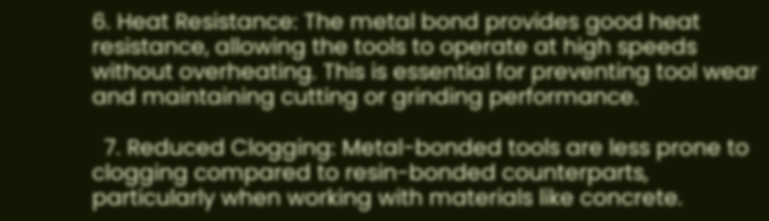6. Heat Resistance: The metal bond provides good heat resistance, allowing the tools to operate at high speeds without overheating. This is essential for preventing tool wear and maintaining cutting or grinding performance.

  7. Reduced Clogging: Metal-bonded tools are less prone to clogging compared to resin-bonded counterparts, particularly when working with materials like concrete.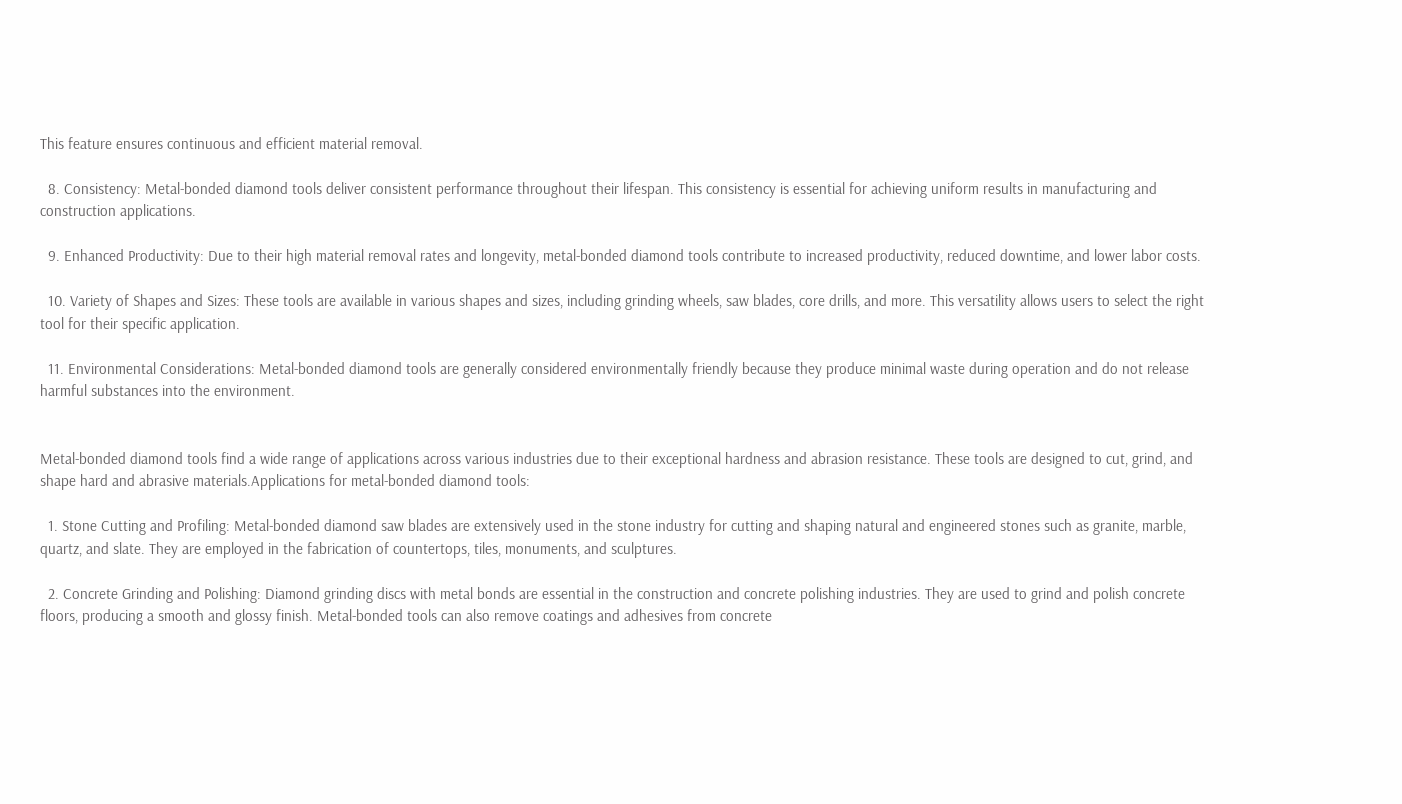This feature ensures continuous and efficient material removal.

  8. Consistency: Metal-bonded diamond tools deliver consistent performance throughout their lifespan. This consistency is essential for achieving uniform results in manufacturing and construction applications.

  9. Enhanced Productivity: Due to their high material removal rates and longevity, metal-bonded diamond tools contribute to increased productivity, reduced downtime, and lower labor costs.

  10. Variety of Shapes and Sizes: These tools are available in various shapes and sizes, including grinding wheels, saw blades, core drills, and more. This versatility allows users to select the right tool for their specific application.

  11. Environmental Considerations: Metal-bonded diamond tools are generally considered environmentally friendly because they produce minimal waste during operation and do not release harmful substances into the environment.


Metal-bonded diamond tools find a wide range of applications across various industries due to their exceptional hardness and abrasion resistance. These tools are designed to cut, grind, and shape hard and abrasive materials.Applications for metal-bonded diamond tools:

  1. Stone Cutting and Profiling: Metal-bonded diamond saw blades are extensively used in the stone industry for cutting and shaping natural and engineered stones such as granite, marble, quartz, and slate. They are employed in the fabrication of countertops, tiles, monuments, and sculptures.

  2. Concrete Grinding and Polishing: Diamond grinding discs with metal bonds are essential in the construction and concrete polishing industries. They are used to grind and polish concrete floors, producing a smooth and glossy finish. Metal-bonded tools can also remove coatings and adhesives from concrete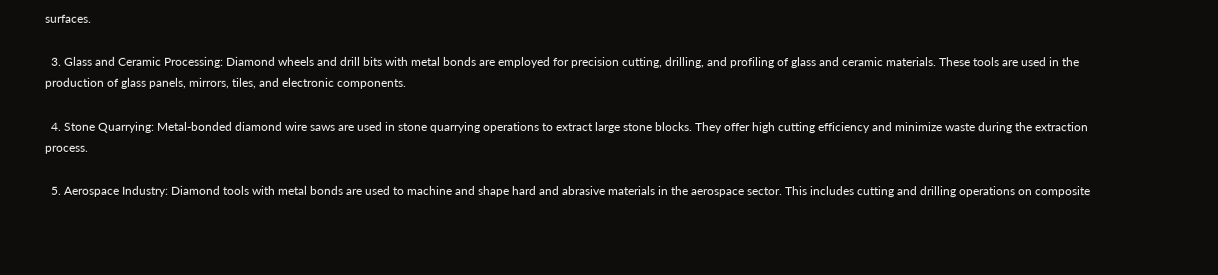surfaces.

  3. Glass and Ceramic Processing: Diamond wheels and drill bits with metal bonds are employed for precision cutting, drilling, and profiling of glass and ceramic materials. These tools are used in the production of glass panels, mirrors, tiles, and electronic components.

  4. Stone Quarrying: Metal-bonded diamond wire saws are used in stone quarrying operations to extract large stone blocks. They offer high cutting efficiency and minimize waste during the extraction process.

  5. Aerospace Industry: Diamond tools with metal bonds are used to machine and shape hard and abrasive materials in the aerospace sector. This includes cutting and drilling operations on composite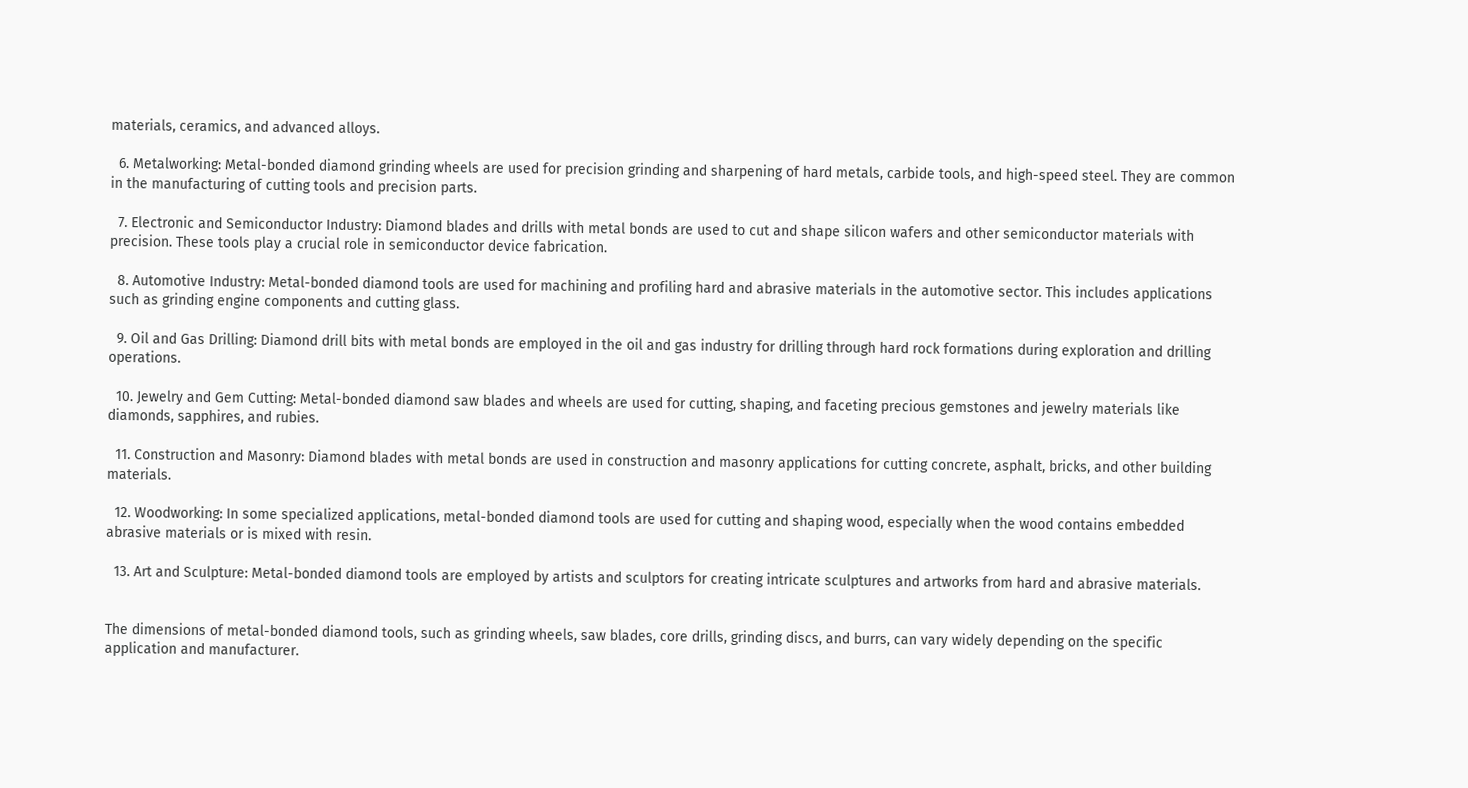materials, ceramics, and advanced alloys.

  6. Metalworking: Metal-bonded diamond grinding wheels are used for precision grinding and sharpening of hard metals, carbide tools, and high-speed steel. They are common in the manufacturing of cutting tools and precision parts.

  7. Electronic and Semiconductor Industry: Diamond blades and drills with metal bonds are used to cut and shape silicon wafers and other semiconductor materials with precision. These tools play a crucial role in semiconductor device fabrication.

  8. Automotive Industry: Metal-bonded diamond tools are used for machining and profiling hard and abrasive materials in the automotive sector. This includes applications such as grinding engine components and cutting glass.

  9. Oil and Gas Drilling: Diamond drill bits with metal bonds are employed in the oil and gas industry for drilling through hard rock formations during exploration and drilling operations.

  10. Jewelry and Gem Cutting: Metal-bonded diamond saw blades and wheels are used for cutting, shaping, and faceting precious gemstones and jewelry materials like diamonds, sapphires, and rubies.

  11. Construction and Masonry: Diamond blades with metal bonds are used in construction and masonry applications for cutting concrete, asphalt, bricks, and other building materials.

  12. Woodworking: In some specialized applications, metal-bonded diamond tools are used for cutting and shaping wood, especially when the wood contains embedded abrasive materials or is mixed with resin.

  13. Art and Sculpture: Metal-bonded diamond tools are employed by artists and sculptors for creating intricate sculptures and artworks from hard and abrasive materials.


The dimensions of metal-bonded diamond tools, such as grinding wheels, saw blades, core drills, grinding discs, and burrs, can vary widely depending on the specific application and manufacturer.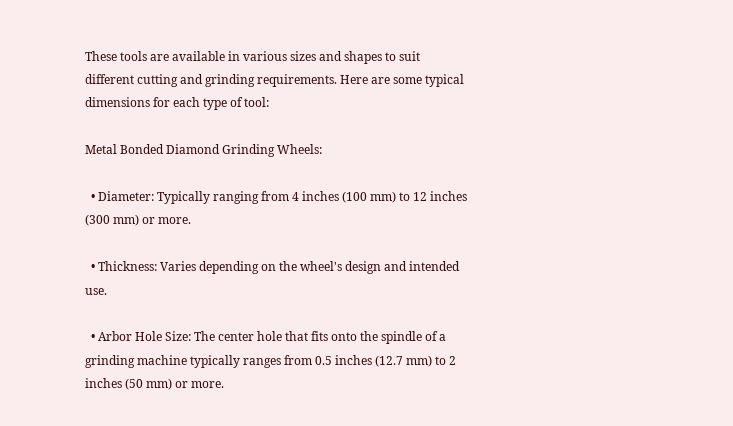These tools are available in various sizes and shapes to suit different cutting and grinding requirements. Here are some typical dimensions for each type of tool:

Metal Bonded Diamond Grinding Wheels:

  • Diameter: Typically ranging from 4 inches (100 mm) to 12 inches (300 mm) or more.

  • Thickness: Varies depending on the wheel's design and intended use.

  • Arbor Hole Size: The center hole that fits onto the spindle of a grinding machine typically ranges from 0.5 inches (12.7 mm) to 2 inches (50 mm) or more.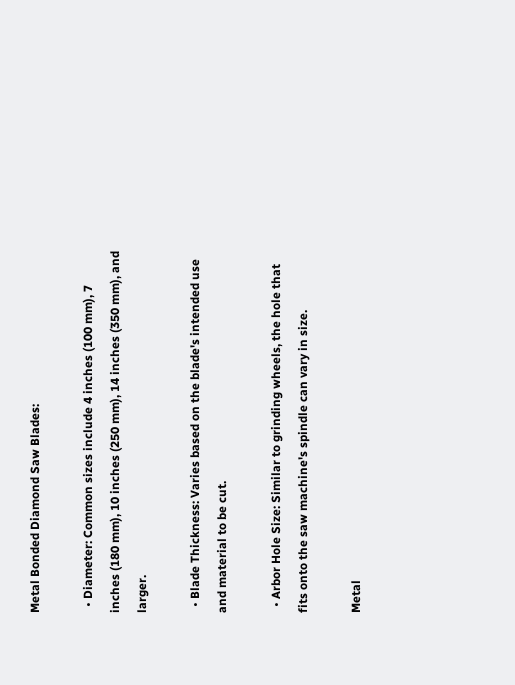Metal Bonded Diamond Saw Blades:

  • Diameter: Common sizes include 4 inches (100 mm), 7 inches (180 mm), 10 inches (250 mm), 14 inches (350 mm), and larger.

  • Blade Thickness: Varies based on the blade's intended use and material to be cut.

  • Arbor Hole Size: Similar to grinding wheels, the hole that fits onto the saw machine's spindle can vary in size.

Metal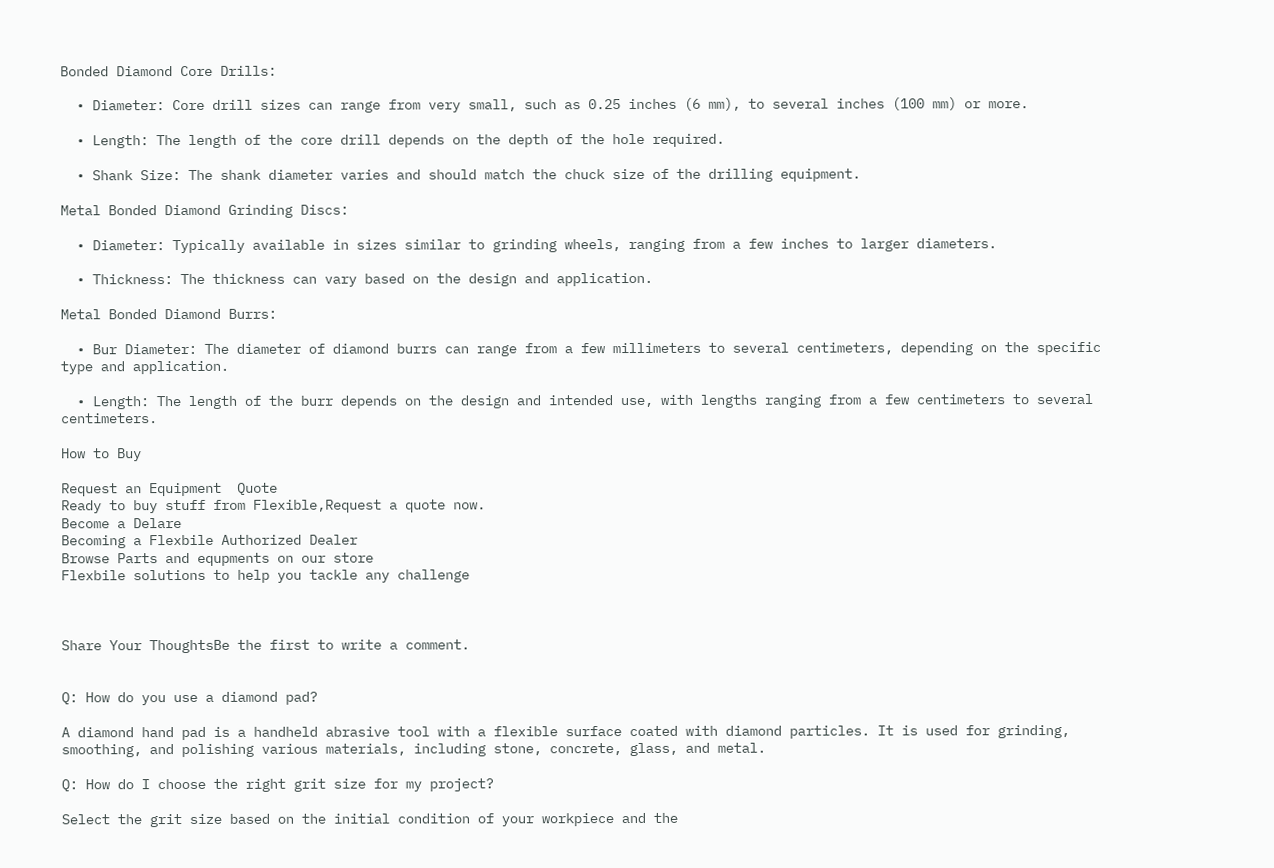Bonded Diamond Core Drills:

  • Diameter: Core drill sizes can range from very small, such as 0.25 inches (6 mm), to several inches (100 mm) or more.

  • Length: The length of the core drill depends on the depth of the hole required.

  • Shank Size: The shank diameter varies and should match the chuck size of the drilling equipment.

Metal Bonded Diamond Grinding Discs:

  • Diameter: Typically available in sizes similar to grinding wheels, ranging from a few inches to larger diameters.

  • Thickness: The thickness can vary based on the design and application.

Metal Bonded Diamond Burrs:

  • Bur Diameter: The diameter of diamond burrs can range from a few millimeters to several centimeters, depending on the specific type and application.

  • Length: The length of the burr depends on the design and intended use, with lengths ranging from a few centimeters to several centimeters.

How to Buy

Request an Equipment  Quote
Ready to buy stuff from Flexible,Request a quote now.
Become a Delare
Becoming a Flexbile Authorized Dealer
Browse Parts and equpments on our store
Flexbile solutions to help you tackle any challenge



Share Your ThoughtsBe the first to write a comment.


Q: How do you use a diamond pad?

A diamond hand pad is a handheld abrasive tool with a flexible surface coated with diamond particles. It is used for grinding, smoothing, and polishing various materials, including stone, concrete, glass, and metal.

Q: How do I choose the right grit size for my project?

Select the grit size based on the initial condition of your workpiece and the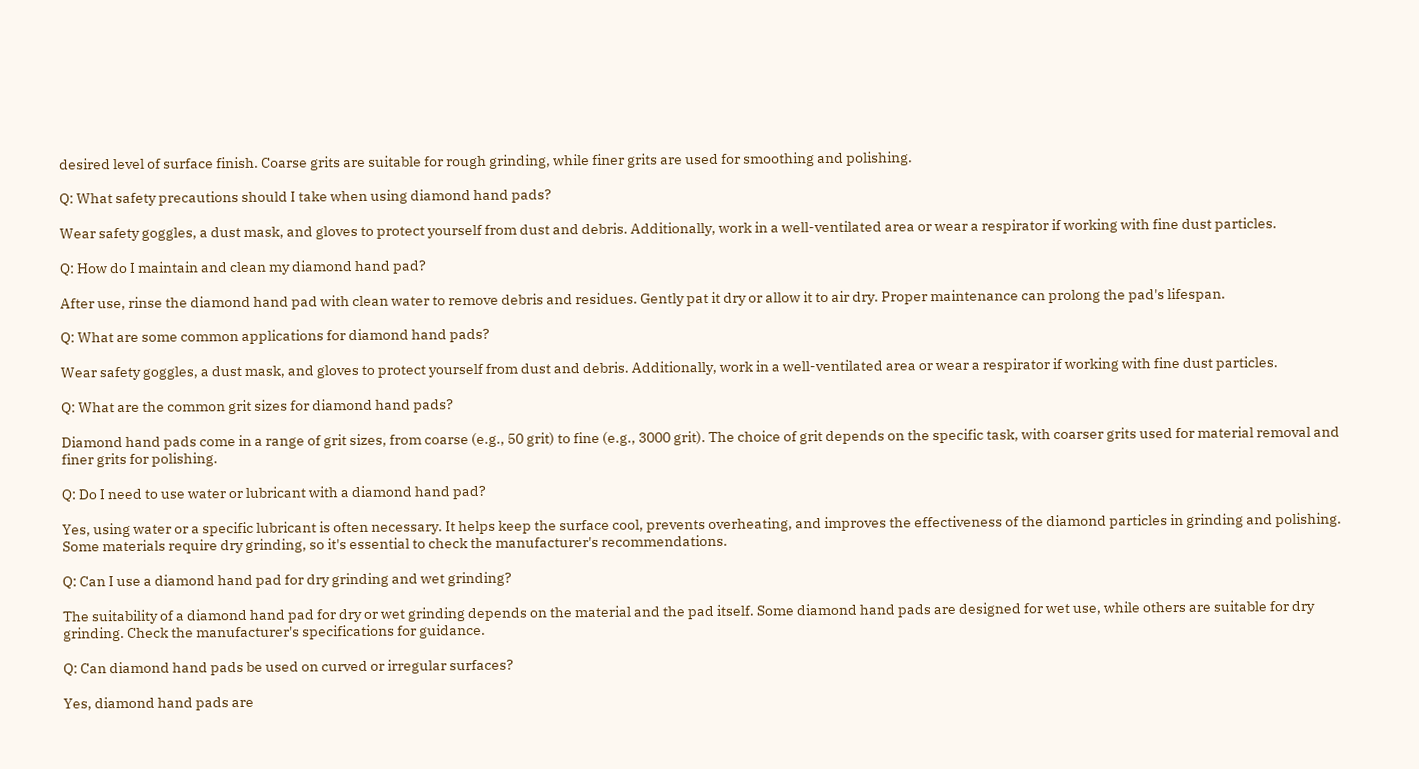desired level of surface finish. Coarse grits are suitable for rough grinding, while finer grits are used for smoothing and polishing.

Q: What safety precautions should I take when using diamond hand pads?

Wear safety goggles, a dust mask, and gloves to protect yourself from dust and debris. Additionally, work in a well-ventilated area or wear a respirator if working with fine dust particles.

Q: How do I maintain and clean my diamond hand pad?

After use, rinse the diamond hand pad with clean water to remove debris and residues. Gently pat it dry or allow it to air dry. Proper maintenance can prolong the pad's lifespan.

Q: What are some common applications for diamond hand pads?

Wear safety goggles, a dust mask, and gloves to protect yourself from dust and debris. Additionally, work in a well-ventilated area or wear a respirator if working with fine dust particles.

Q: What are the common grit sizes for diamond hand pads?

Diamond hand pads come in a range of grit sizes, from coarse (e.g., 50 grit) to fine (e.g., 3000 grit). The choice of grit depends on the specific task, with coarser grits used for material removal and finer grits for polishing.

Q: Do I need to use water or lubricant with a diamond hand pad?

Yes, using water or a specific lubricant is often necessary. It helps keep the surface cool, prevents overheating, and improves the effectiveness of the diamond particles in grinding and polishing. Some materials require dry grinding, so it's essential to check the manufacturer's recommendations.

Q: Can I use a diamond hand pad for dry grinding and wet grinding?

The suitability of a diamond hand pad for dry or wet grinding depends on the material and the pad itself. Some diamond hand pads are designed for wet use, while others are suitable for dry grinding. Check the manufacturer's specifications for guidance.

Q: Can diamond hand pads be used on curved or irregular surfaces?

Yes, diamond hand pads are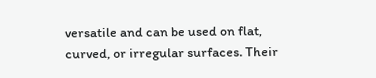versatile and can be used on flat, curved, or irregular surfaces. Their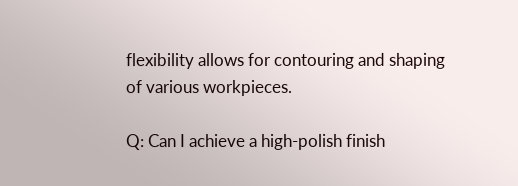flexibility allows for contouring and shaping of various workpieces.

Q: Can I achieve a high-polish finish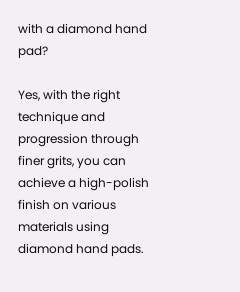with a diamond hand pad?

Yes, with the right technique and progression through finer grits, you can achieve a high-polish finish on various materials using diamond hand pads.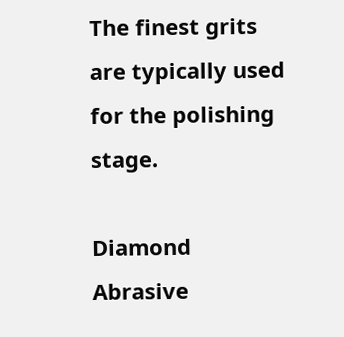The finest grits are typically used for the polishing stage.

Diamond Abrasive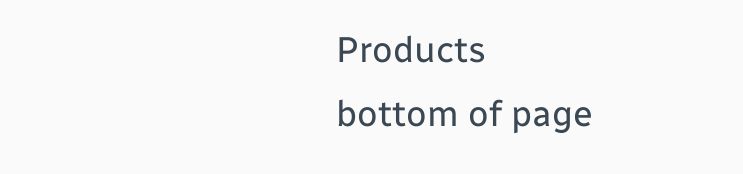Products
bottom of page